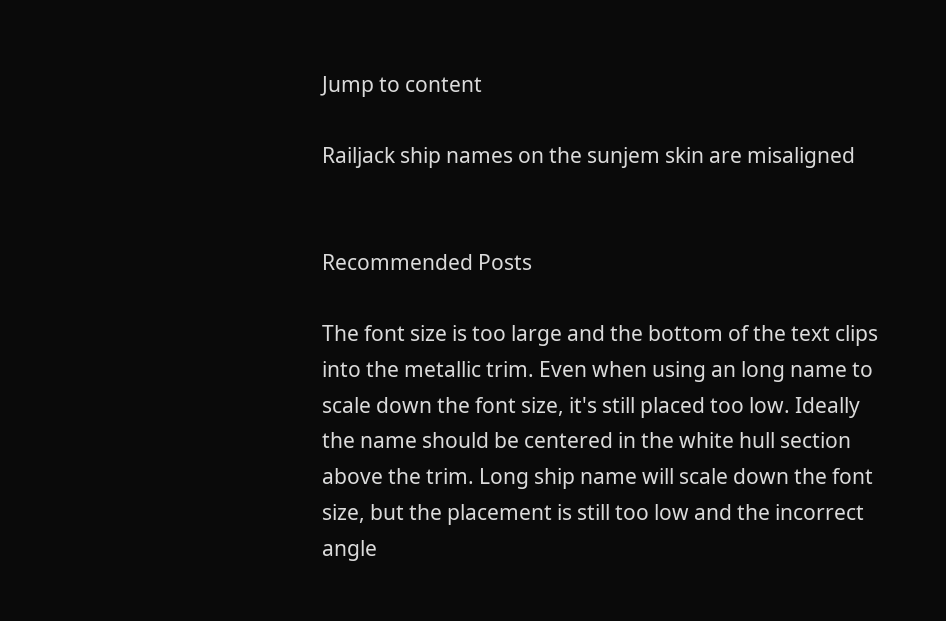Jump to content

Railjack ship names on the sunjem skin are misaligned


Recommended Posts

The font size is too large and the bottom of the text clips into the metallic trim. Even when using an long name to scale down the font size, it's still placed too low. Ideally the name should be centered in the white hull section above the trim. Long ship name will scale down the font size, but the placement is still too low and the incorrect angle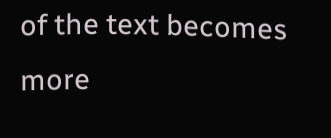of the text becomes more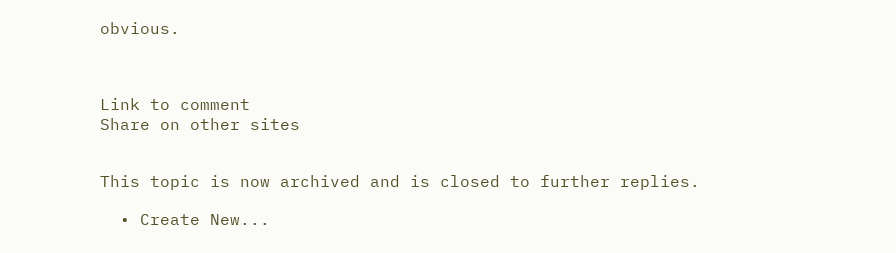obvious.



Link to comment
Share on other sites


This topic is now archived and is closed to further replies.

  • Create New...